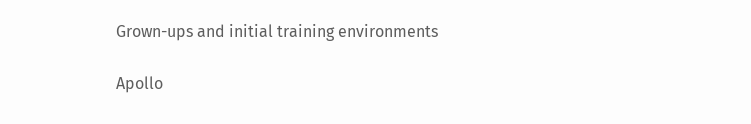Grown-ups and initial training environments

Apollo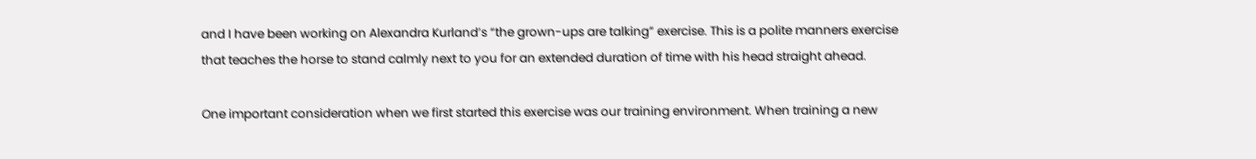and I have been working on Alexandra Kurland’s “the grown-ups are talking” exercise. This is a polite manners exercise that teaches the horse to stand calmly next to you for an extended duration of time with his head straight ahead.

One important consideration when we first started this exercise was our training environment. When training a new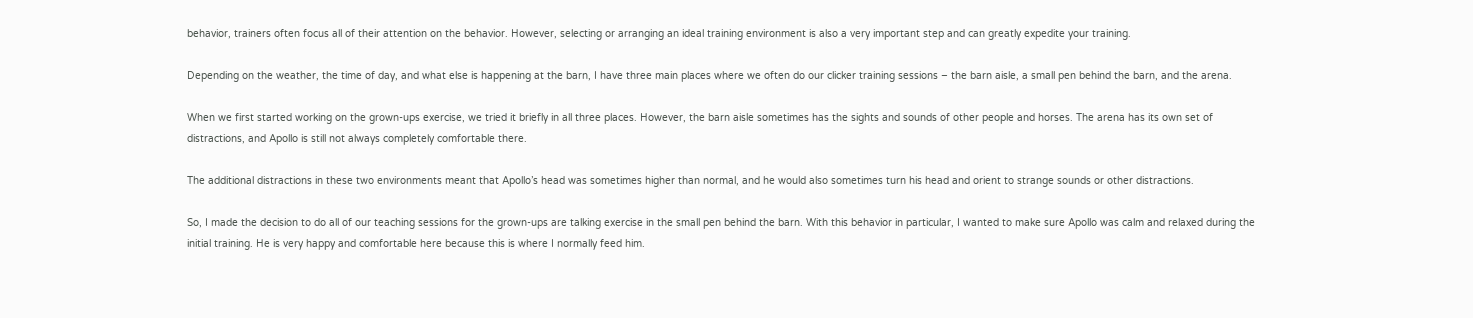behavior, trainers often focus all of their attention on the behavior. However, selecting or arranging an ideal training environment is also a very important step and can greatly expedite your training.

Depending on the weather, the time of day, and what else is happening at the barn, I have three main places where we often do our clicker training sessions – the barn aisle, a small pen behind the barn, and the arena.

When we first started working on the grown-ups exercise, we tried it briefly in all three places. However, the barn aisle sometimes has the sights and sounds of other people and horses. The arena has its own set of distractions, and Apollo is still not always completely comfortable there.

The additional distractions in these two environments meant that Apollo’s head was sometimes higher than normal, and he would also sometimes turn his head and orient to strange sounds or other distractions.

So, I made the decision to do all of our teaching sessions for the grown-ups are talking exercise in the small pen behind the barn. With this behavior in particular, I wanted to make sure Apollo was calm and relaxed during the initial training. He is very happy and comfortable here because this is where I normally feed him.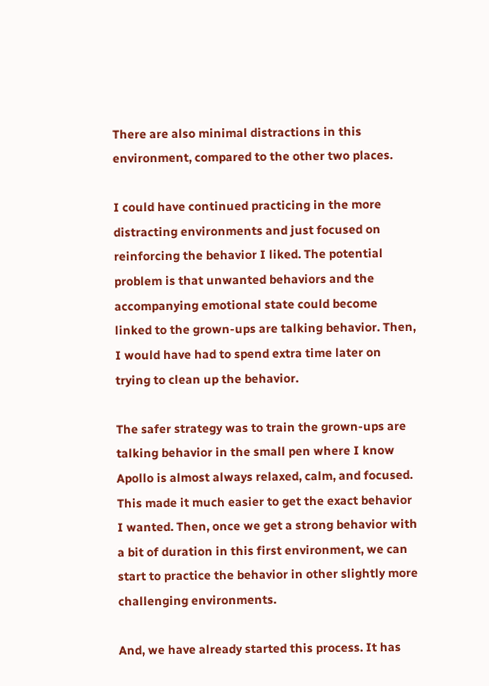There are also minimal distractions in this environment, compared to the other two places.

I could have continued practicing in the more distracting environments and just focused on reinforcing the behavior I liked. The potential problem is that unwanted behaviors and the accompanying emotional state could become linked to the grown-ups are talking behavior. Then, I would have had to spend extra time later on trying to clean up the behavior.

The safer strategy was to train the grown-ups are talking behavior in the small pen where I know Apollo is almost always relaxed, calm, and focused. This made it much easier to get the exact behavior I wanted. Then, once we get a strong behavior with a bit of duration in this first environment, we can start to practice the behavior in other slightly more challenging environments.

And, we have already started this process. It has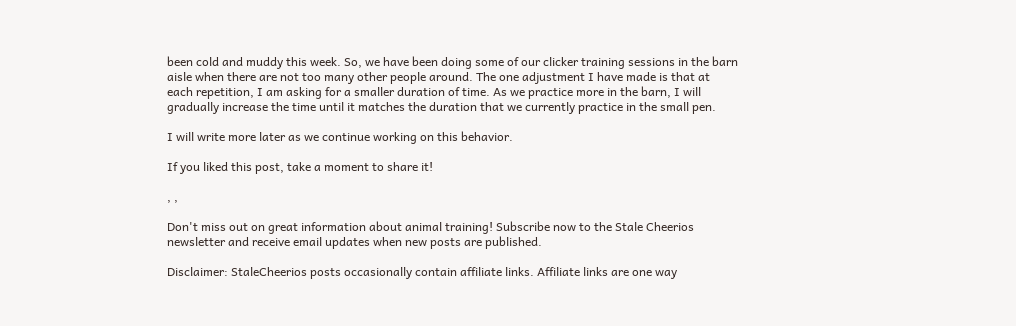been cold and muddy this week. So, we have been doing some of our clicker training sessions in the barn aisle when there are not too many other people around. The one adjustment I have made is that at each repetition, I am asking for a smaller duration of time. As we practice more in the barn, I will gradually increase the time until it matches the duration that we currently practice in the small pen.

I will write more later as we continue working on this behavior.

If you liked this post, take a moment to share it!

, ,

Don't miss out on great information about animal training! Subscribe now to the Stale Cheerios newsletter and receive email updates when new posts are published.

Disclaimer: StaleCheerios posts occasionally contain affiliate links. Affiliate links are one way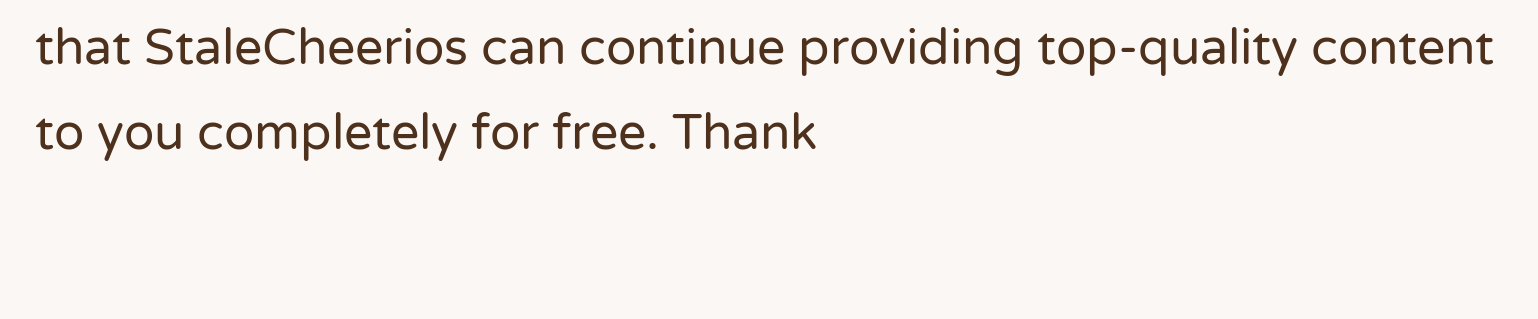that StaleCheerios can continue providing top-quality content to you completely for free. Thank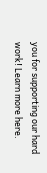you for supporting our hard work! Learn more here.